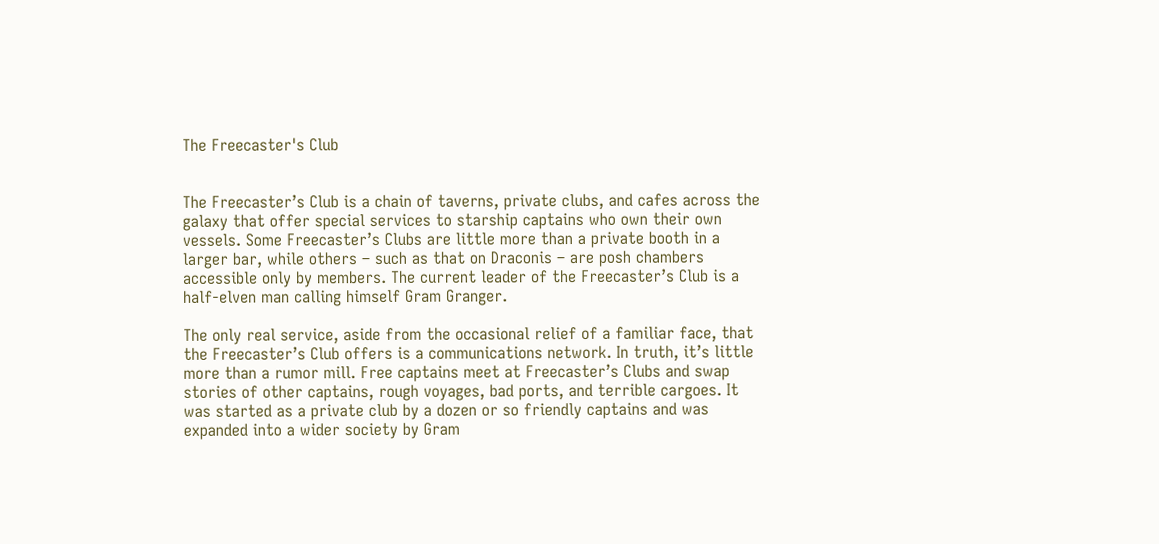The Freecaster's Club


The Freecaster’s Club is a chain of taverns, private clubs, and cafes across the galaxy that offer special services to starship captains who own their own vessels. Some Freecaster’s Clubs are little more than a private booth in a larger bar, while others – such as that on Draconis – are posh chambers accessible only by members. The current leader of the Freecaster’s Club is a half-elven man calling himself Gram Granger.

The only real service, aside from the occasional relief of a familiar face, that the Freecaster’s Club offers is a communications network. In truth, it’s little more than a rumor mill. Free captains meet at Freecaster’s Clubs and swap stories of other captains, rough voyages, bad ports, and terrible cargoes. It was started as a private club by a dozen or so friendly captains and was expanded into a wider society by Gram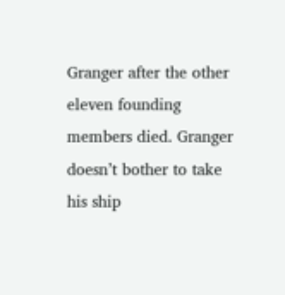Granger after the other eleven founding members died. Granger doesn’t bother to take his ship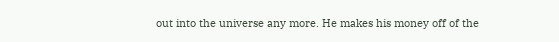out into the universe any more. He makes his money off of the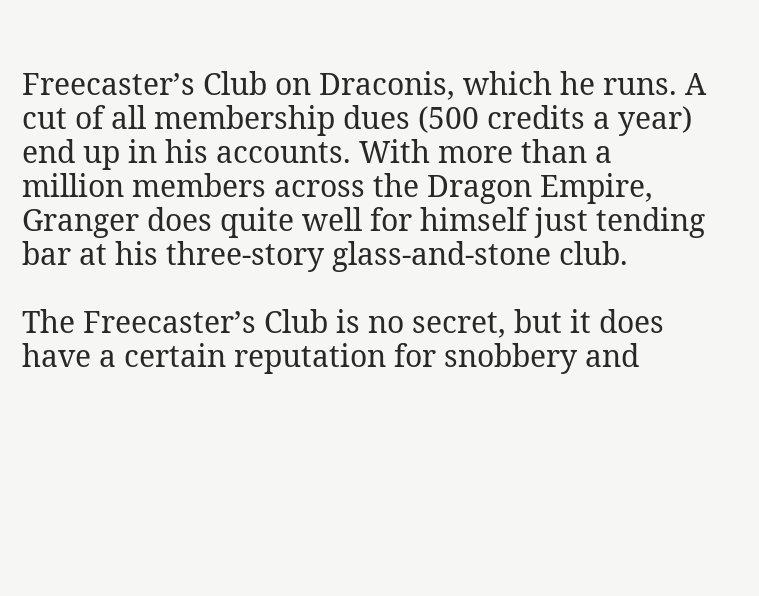Freecaster’s Club on Draconis, which he runs. A cut of all membership dues (500 credits a year) end up in his accounts. With more than a million members across the Dragon Empire, Granger does quite well for himself just tending bar at his three-story glass-and-stone club.

The Freecaster’s Club is no secret, but it does have a certain reputation for snobbery and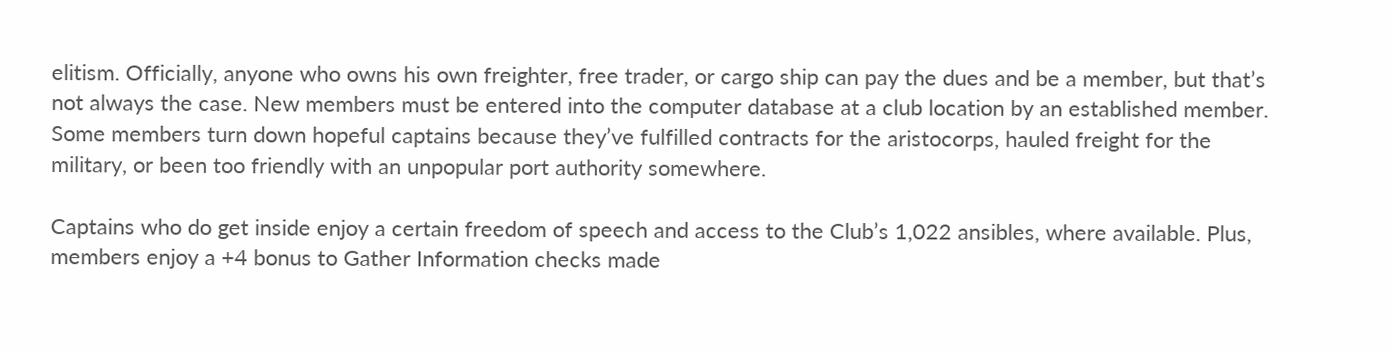elitism. Officially, anyone who owns his own freighter, free trader, or cargo ship can pay the dues and be a member, but that’s not always the case. New members must be entered into the computer database at a club location by an established member. Some members turn down hopeful captains because they’ve fulfilled contracts for the aristocorps, hauled freight for the military, or been too friendly with an unpopular port authority somewhere.

Captains who do get inside enjoy a certain freedom of speech and access to the Club’s 1,022 ansibles, where available. Plus, members enjoy a +4 bonus to Gather Information checks made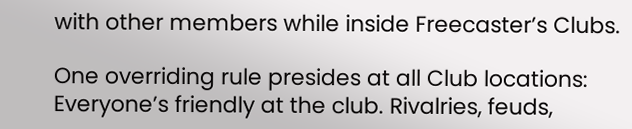with other members while inside Freecaster’s Clubs.

One overriding rule presides at all Club locations: Everyone’s friendly at the club. Rivalries, feuds,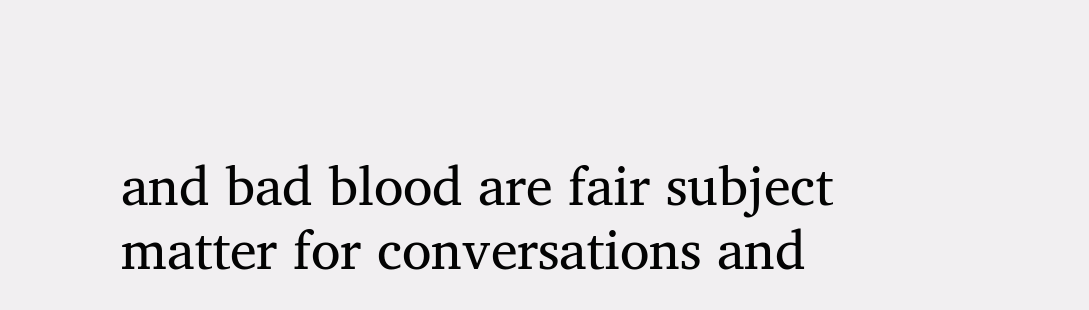and bad blood are fair subject matter for conversations and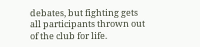debates, but fighting gets all participants thrown out of the club for life.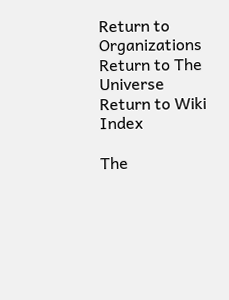Return to Organizations
Return to The Universe
Return to Wiki Index

The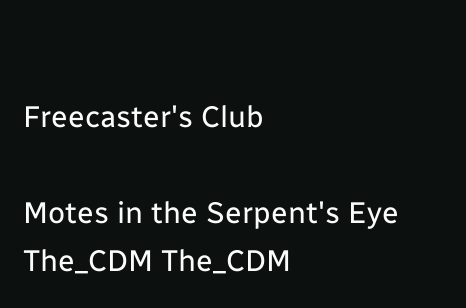Freecaster's Club

Motes in the Serpent's Eye The_CDM The_CDM